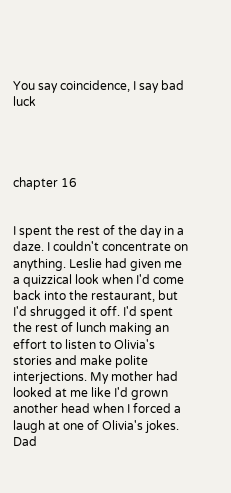You say coincidence, I say bad luck




chapter 16


I spent the rest of the day in a daze. I couldn't concentrate on anything. Leslie had given me a quizzical look when I'd come back into the restaurant, but I'd shrugged it off. I'd spent the rest of lunch making an effort to listen to Olivia's stories and make polite interjections. My mother had looked at me like I'd grown another head when I forced a laugh at one of Olivia's jokes. Dad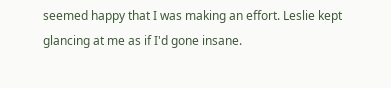seemed happy that I was making an effort. Leslie kept glancing at me as if I'd gone insane.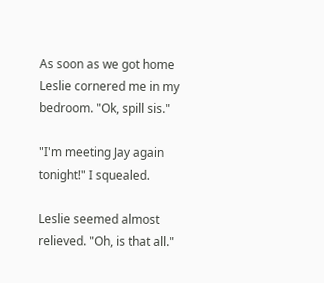As soon as we got home Leslie cornered me in my bedroom. "Ok, spill sis."

"I'm meeting Jay again tonight!" I squealed.

Leslie seemed almost relieved. "Oh, is that all."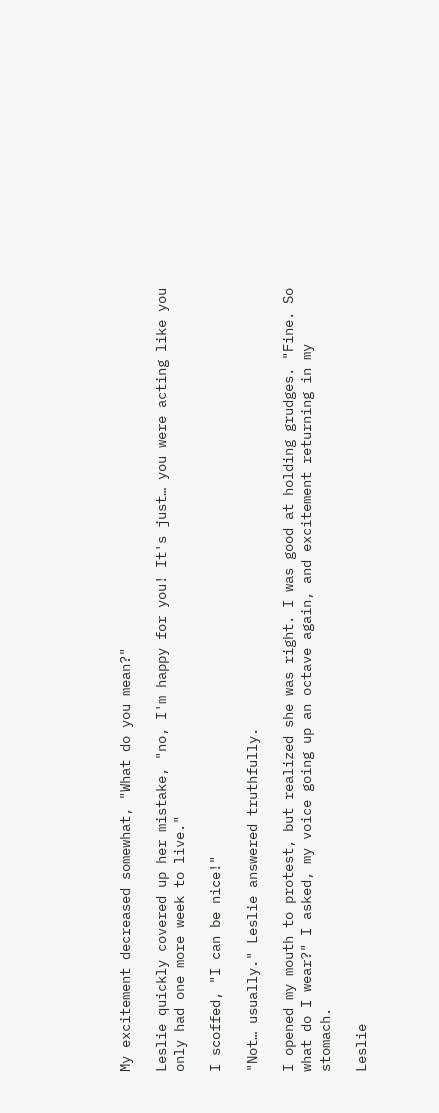My excitement decreased somewhat, "What do you mean?"

Leslie quickly covered up her mistake, "no, I'm happy for you! It's just… you were acting like you only had one more week to live."

I scoffed, "I can be nice!"

"Not… usually." Leslie answered truthfully.

I opened my mouth to protest, but realized she was right. I was good at holding grudges. "Fine. So what do I wear?" I asked, my voice going up an octave again, and excitement returning in my stomach.

Leslie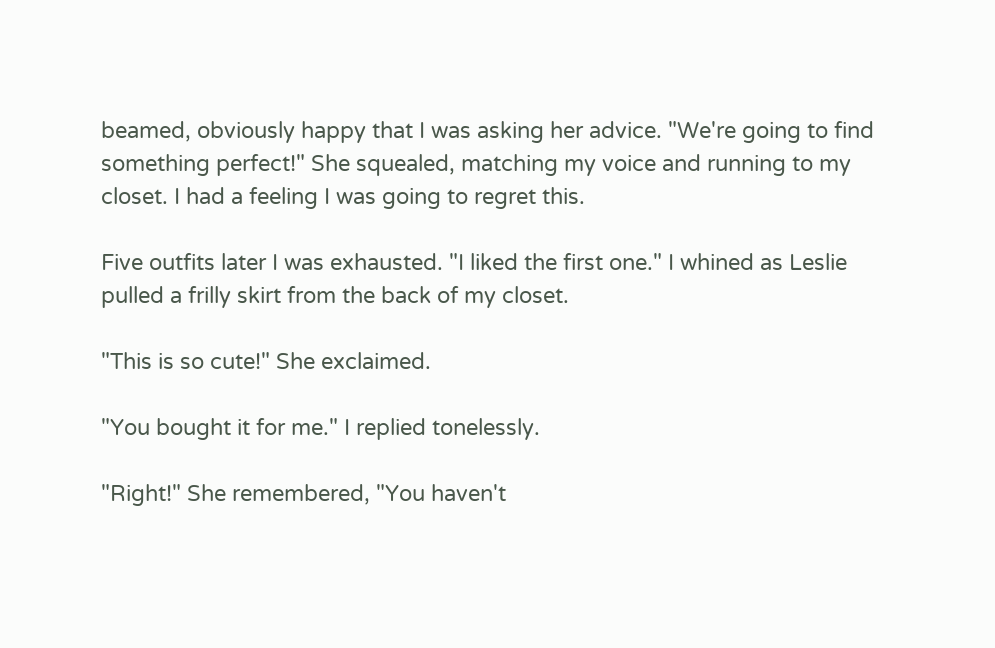beamed, obviously happy that I was asking her advice. "We're going to find something perfect!" She squealed, matching my voice and running to my closet. I had a feeling I was going to regret this.

Five outfits later I was exhausted. "I liked the first one." I whined as Leslie pulled a frilly skirt from the back of my closet.

"This is so cute!" She exclaimed.

"You bought it for me." I replied tonelessly.

"Right!" She remembered, "You haven't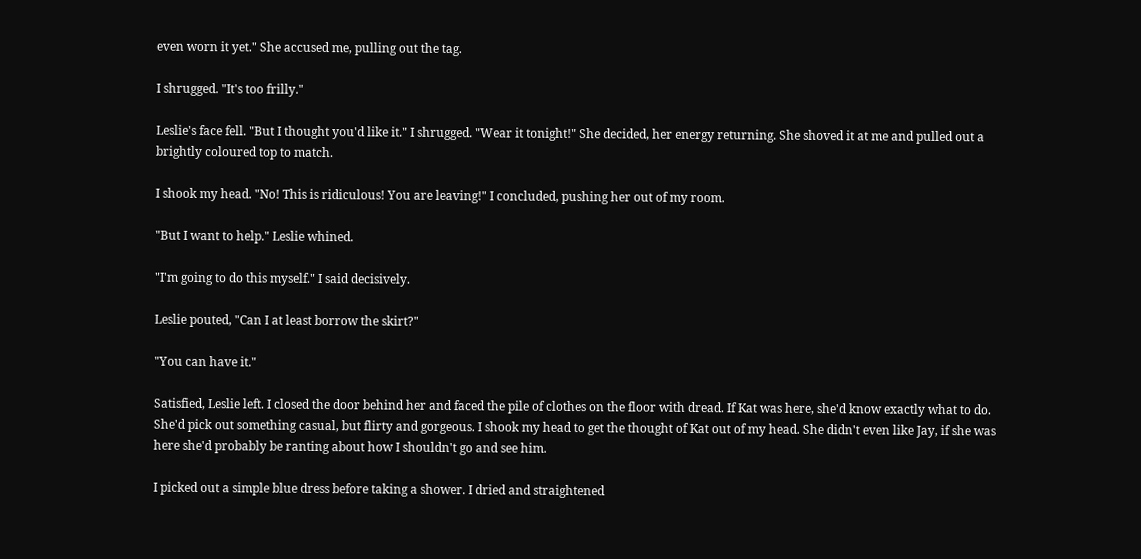even worn it yet." She accused me, pulling out the tag.

I shrugged. "It's too frilly."

Leslie's face fell. "But I thought you'd like it." I shrugged. "Wear it tonight!" She decided, her energy returning. She shoved it at me and pulled out a brightly coloured top to match.

I shook my head. "No! This is ridiculous! You are leaving!" I concluded, pushing her out of my room.

"But I want to help." Leslie whined.

"I'm going to do this myself." I said decisively.

Leslie pouted, "Can I at least borrow the skirt?"

"You can have it."

Satisfied, Leslie left. I closed the door behind her and faced the pile of clothes on the floor with dread. If Kat was here, she'd know exactly what to do. She'd pick out something casual, but flirty and gorgeous. I shook my head to get the thought of Kat out of my head. She didn't even like Jay, if she was here she'd probably be ranting about how I shouldn't go and see him.

I picked out a simple blue dress before taking a shower. I dried and straightened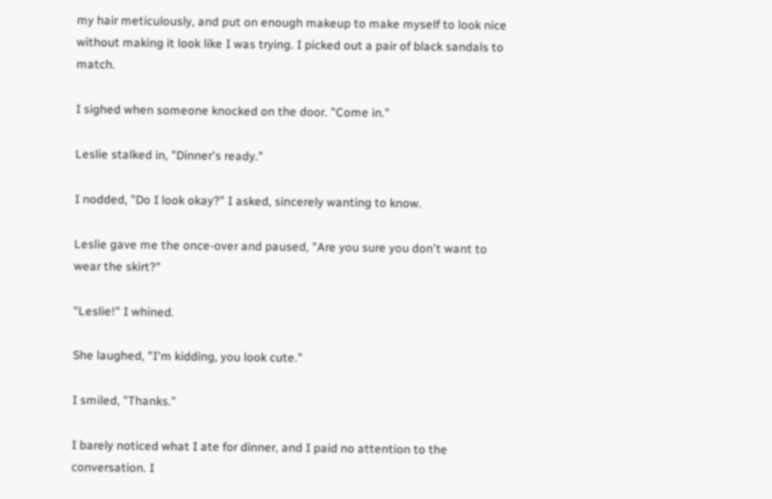my hair meticulously, and put on enough makeup to make myself to look nice without making it look like I was trying. I picked out a pair of black sandals to match.

I sighed when someone knocked on the door. "Come in."

Leslie stalked in, "Dinner's ready."

I nodded, "Do I look okay?" I asked, sincerely wanting to know.

Leslie gave me the once-over and paused, "Are you sure you don't want to wear the skirt?"

"Leslie!" I whined.

She laughed, "I'm kidding, you look cute."

I smiled, "Thanks."

I barely noticed what I ate for dinner, and I paid no attention to the conversation. I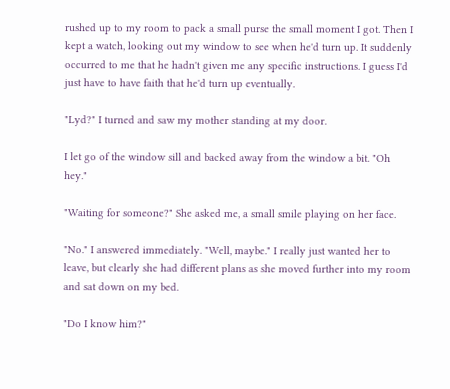rushed up to my room to pack a small purse the small moment I got. Then I kept a watch, looking out my window to see when he'd turn up. It suddenly occurred to me that he hadn't given me any specific instructions. I guess I'd just have to have faith that he'd turn up eventually.

"Lyd?" I turned and saw my mother standing at my door.

I let go of the window sill and backed away from the window a bit. "Oh hey."

"Waiting for someone?" She asked me, a small smile playing on her face.

"No." I answered immediately. "Well, maybe." I really just wanted her to leave, but clearly she had different plans as she moved further into my room and sat down on my bed.

"Do I know him?"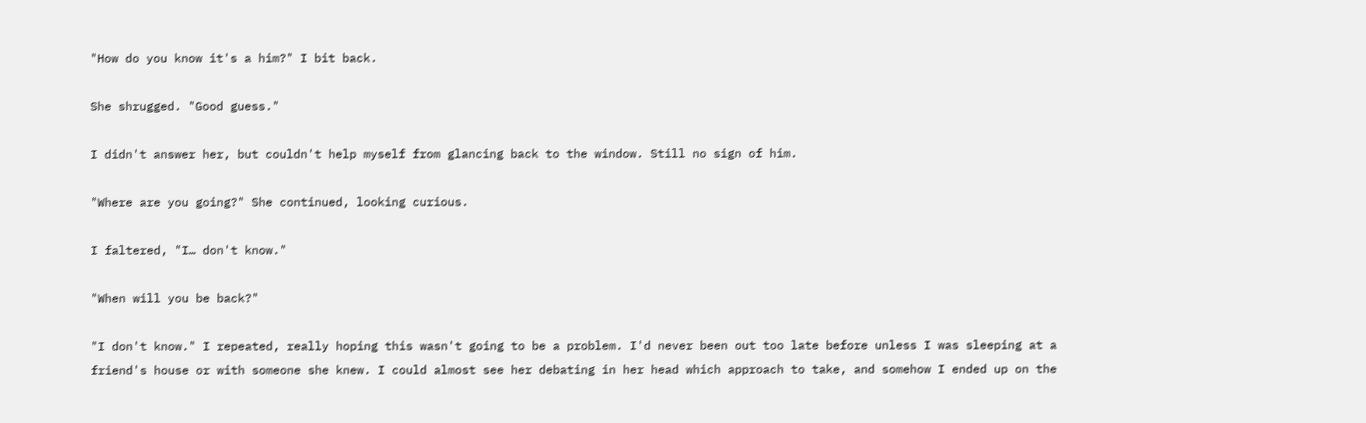"How do you know it's a him?" I bit back.

She shrugged. "Good guess."

I didn't answer her, but couldn't help myself from glancing back to the window. Still no sign of him.

"Where are you going?" She continued, looking curious.

I faltered, "I… don't know."

"When will you be back?"

"I don't know." I repeated, really hoping this wasn't going to be a problem. I'd never been out too late before unless I was sleeping at a friend's house or with someone she knew. I could almost see her debating in her head which approach to take, and somehow I ended up on the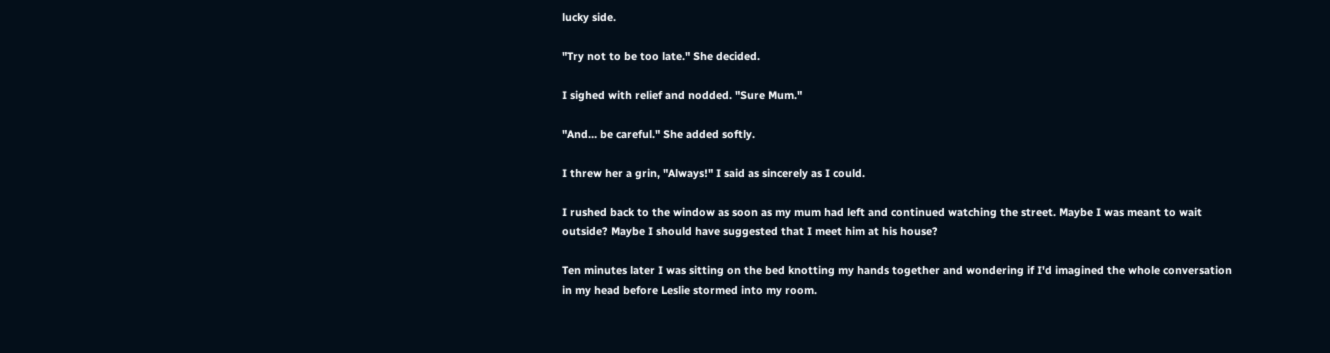lucky side.

"Try not to be too late." She decided.

I sighed with relief and nodded. "Sure Mum."

"And… be careful." She added softly.

I threw her a grin, "Always!" I said as sincerely as I could.

I rushed back to the window as soon as my mum had left and continued watching the street. Maybe I was meant to wait outside? Maybe I should have suggested that I meet him at his house?

Ten minutes later I was sitting on the bed knotting my hands together and wondering if I'd imagined the whole conversation in my head before Leslie stormed into my room.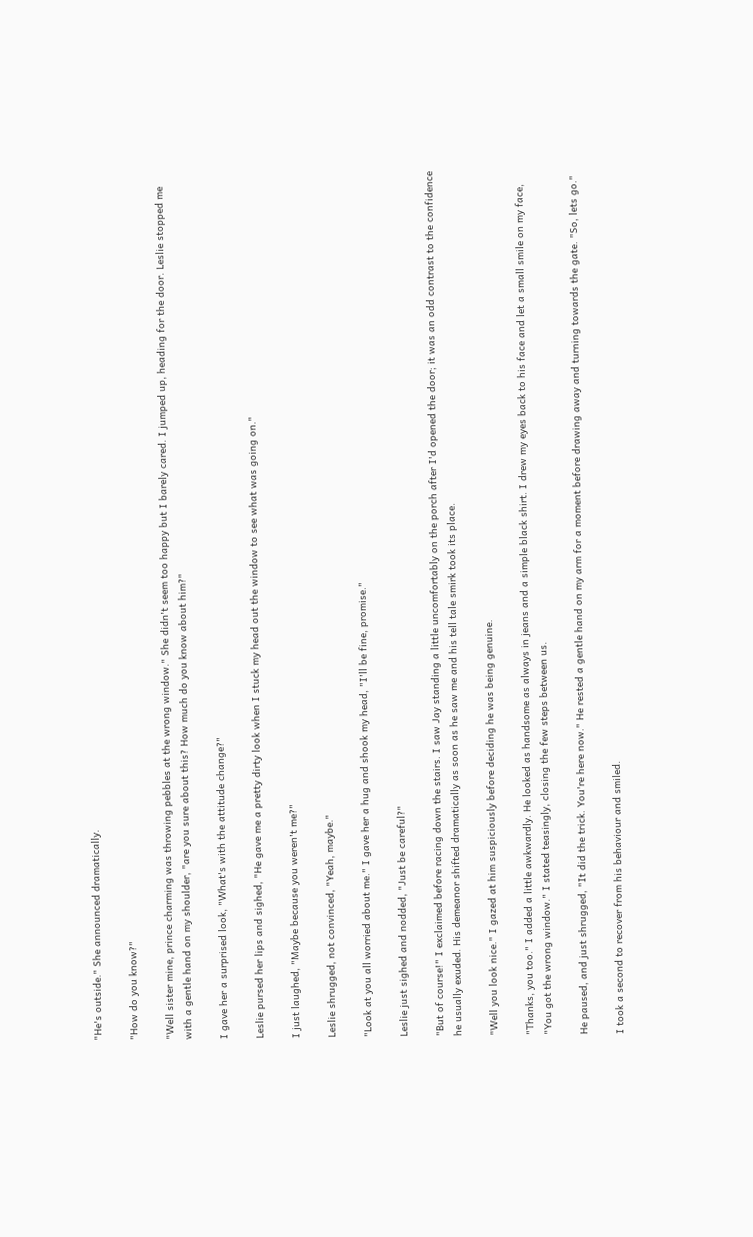"He's outside." She announced dramatically.

"How do you know?"

"Well sister mine, prince charming was throwing pebbles at the wrong window." She didn't seem too happy but I barely cared. I jumped up, heading for the door. Leslie stopped me with a gentle hand on my shoulder, "are you sure about this? How much do you know about him?"

I gave her a surprised look, "What's with the attitude change?"

Leslie pursed her lips and sighed, "He gave me a pretty dirty look when I stuck my head out the window to see what was going on."

I just laughed, "Maybe because you weren't me?"

Leslie shrugged, not convinced, "Yeah, maybe."

"Look at you all worried about me." I gave her a hug and shook my head, "I'll be fine, promise."

Leslie just sighed and nodded, "Just be careful?"

"But of course!" I exclaimed before racing down the stairs. I saw Jay standing a little uncomfortably on the porch after I'd opened the door; it was an odd contrast to the confidence he usually exuded. His demeanor shifted dramatically as soon as he saw me and his tell tale smirk took its place.

"Well you look nice." I gazed at him suspiciously before deciding he was being genuine.

"Thanks, you too." I added a little awkwardly. He looked as handsome as always in jeans and a simple black shirt. I drew my eyes back to his face and let a small smile on my face, "You got the wrong window." I stated teasingly, closing the few steps between us.

He paused, and just shrugged, "It did the trick. You're here now." He rested a gentle hand on my arm for a moment before drawing away and turning towards the gate. "So, lets go."

I took a second to recover from his behaviour and smiled.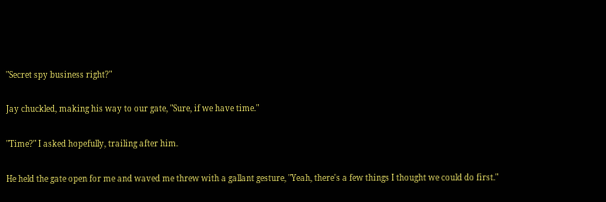"Secret spy business right?"

Jay chuckled, making his way to our gate, "Sure, if we have time."

"Time?" I asked hopefully, trailing after him.

He held the gate open for me and waved me threw with a gallant gesture, "Yeah, there's a few things I thought we could do first."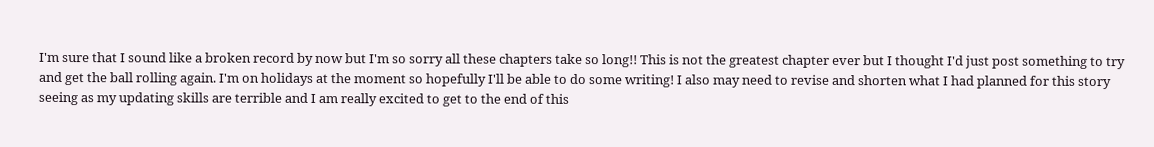I'm sure that I sound like a broken record by now but I'm so sorry all these chapters take so long!! This is not the greatest chapter ever but I thought I'd just post something to try and get the ball rolling again. I'm on holidays at the moment so hopefully I'll be able to do some writing! I also may need to revise and shorten what I had planned for this story seeing as my updating skills are terrible and I am really excited to get to the end of this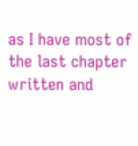as I have most of the last chapter written and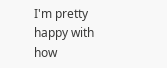I'm pretty happy with how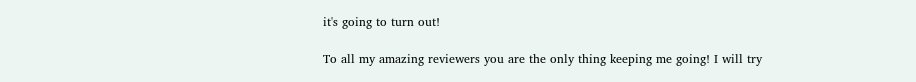it's going to turn out!

To all my amazing reviewers you are the only thing keeping me going! I will try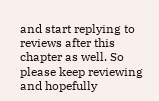and start replying to reviews after this chapter as well. So please keep reviewing and hopefully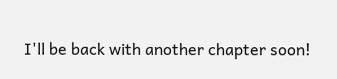I'll be back with another chapter soon!